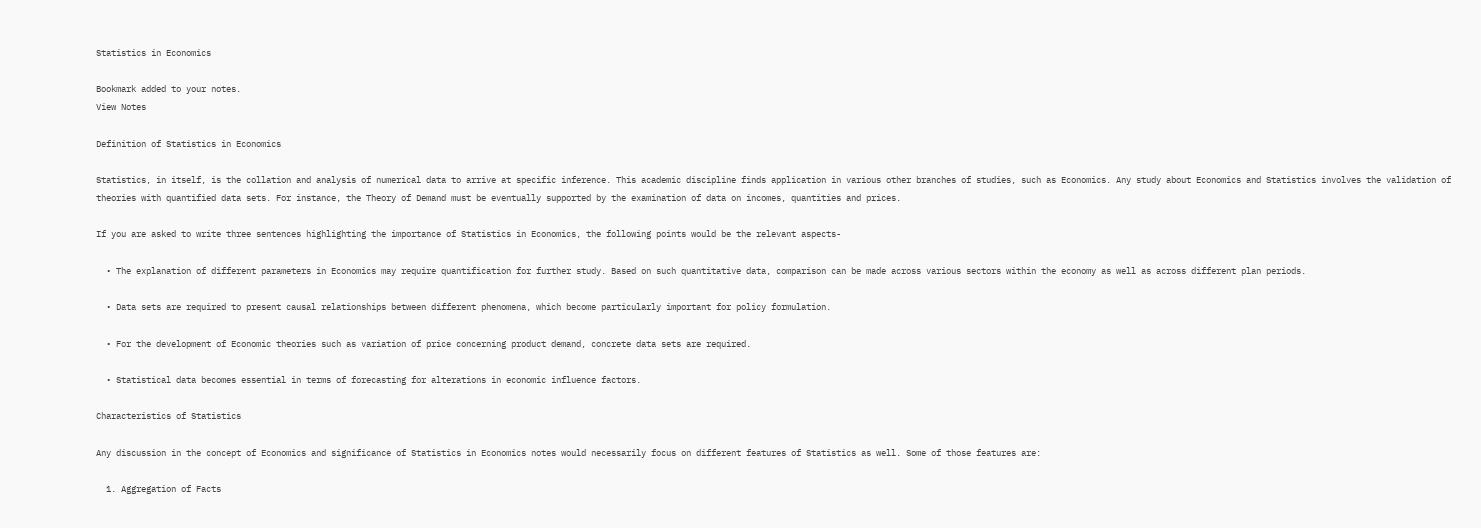Statistics in Economics

Bookmark added to your notes.
View Notes

Definition of Statistics in Economics

Statistics, in itself, is the collation and analysis of numerical data to arrive at specific inference. This academic discipline finds application in various other branches of studies, such as Economics. Any study about Economics and Statistics involves the validation of theories with quantified data sets. For instance, the Theory of Demand must be eventually supported by the examination of data on incomes, quantities and prices.

If you are asked to write three sentences highlighting the importance of Statistics in Economics, the following points would be the relevant aspects-

  • The explanation of different parameters in Economics may require quantification for further study. Based on such quantitative data, comparison can be made across various sectors within the economy as well as across different plan periods.

  • Data sets are required to present causal relationships between different phenomena, which become particularly important for policy formulation.

  • For the development of Economic theories such as variation of price concerning product demand, concrete data sets are required.

  • Statistical data becomes essential in terms of forecasting for alterations in economic influence factors.

Characteristics of Statistics

Any discussion in the concept of Economics and significance of Statistics in Economics notes would necessarily focus on different features of Statistics as well. Some of those features are:

  1. Aggregation of Facts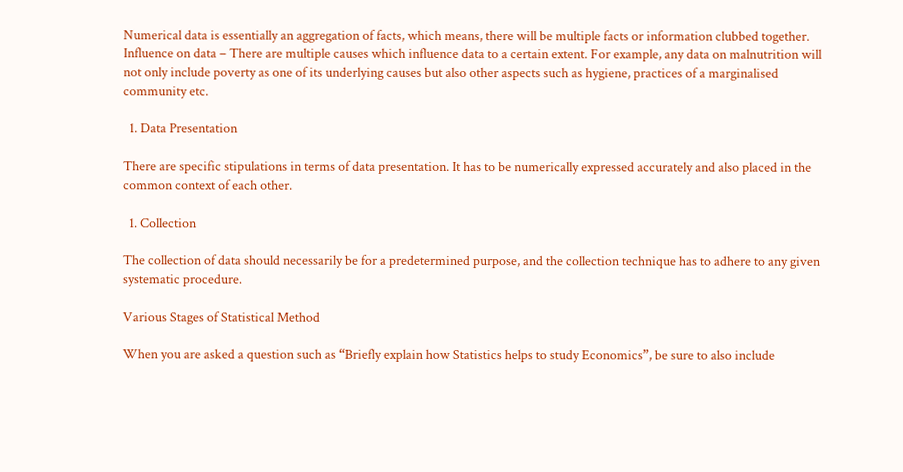Numerical data is essentially an aggregation of facts, which means, there will be multiple facts or information clubbed together. Influence on data – There are multiple causes which influence data to a certain extent. For example, any data on malnutrition will not only include poverty as one of its underlying causes but also other aspects such as hygiene, practices of a marginalised community etc.

  1. Data Presentation

There are specific stipulations in terms of data presentation. It has to be numerically expressed accurately and also placed in the common context of each other.

  1. Collection

The collection of data should necessarily be for a predetermined purpose, and the collection technique has to adhere to any given systematic procedure.

Various Stages of Statistical Method

When you are asked a question such as “Briefly explain how Statistics helps to study Economics”, be sure to also include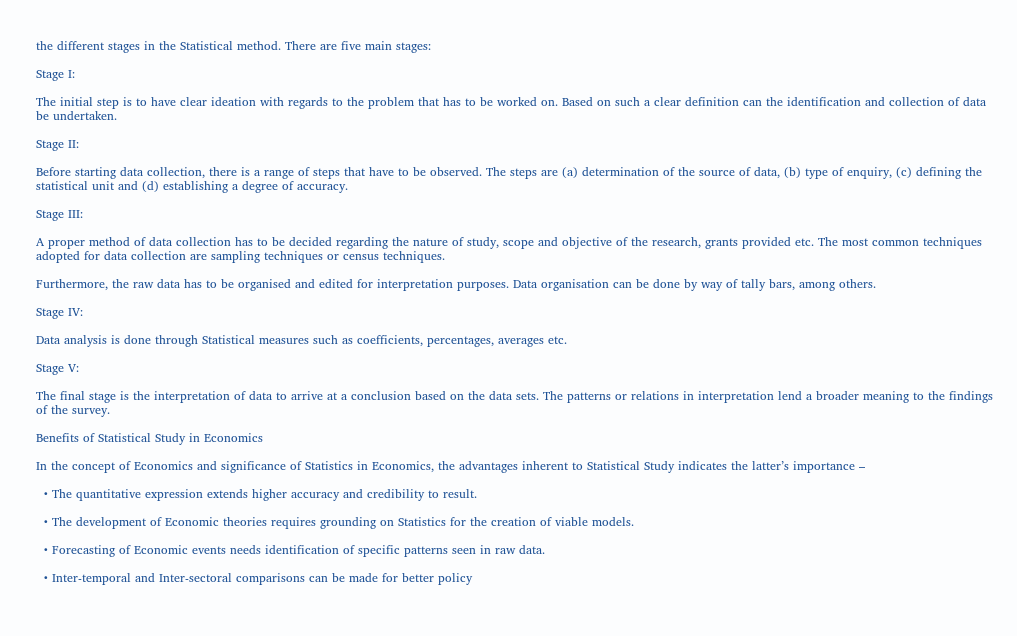the different stages in the Statistical method. There are five main stages:

Stage I:

The initial step is to have clear ideation with regards to the problem that has to be worked on. Based on such a clear definition can the identification and collection of data be undertaken.

Stage II:

Before starting data collection, there is a range of steps that have to be observed. The steps are (a) determination of the source of data, (b) type of enquiry, (c) defining the statistical unit and (d) establishing a degree of accuracy.

Stage III:

A proper method of data collection has to be decided regarding the nature of study, scope and objective of the research, grants provided etc. The most common techniques adopted for data collection are sampling techniques or census techniques.

Furthermore, the raw data has to be organised and edited for interpretation purposes. Data organisation can be done by way of tally bars, among others.

Stage IV:

Data analysis is done through Statistical measures such as coefficients, percentages, averages etc.

Stage V:

The final stage is the interpretation of data to arrive at a conclusion based on the data sets. The patterns or relations in interpretation lend a broader meaning to the findings of the survey.

Benefits of Statistical Study in Economics

In the concept of Economics and significance of Statistics in Economics, the advantages inherent to Statistical Study indicates the latter’s importance –

  • The quantitative expression extends higher accuracy and credibility to result.

  • The development of Economic theories requires grounding on Statistics for the creation of viable models.

  • Forecasting of Economic events needs identification of specific patterns seen in raw data.

  • Inter-temporal and Inter-sectoral comparisons can be made for better policy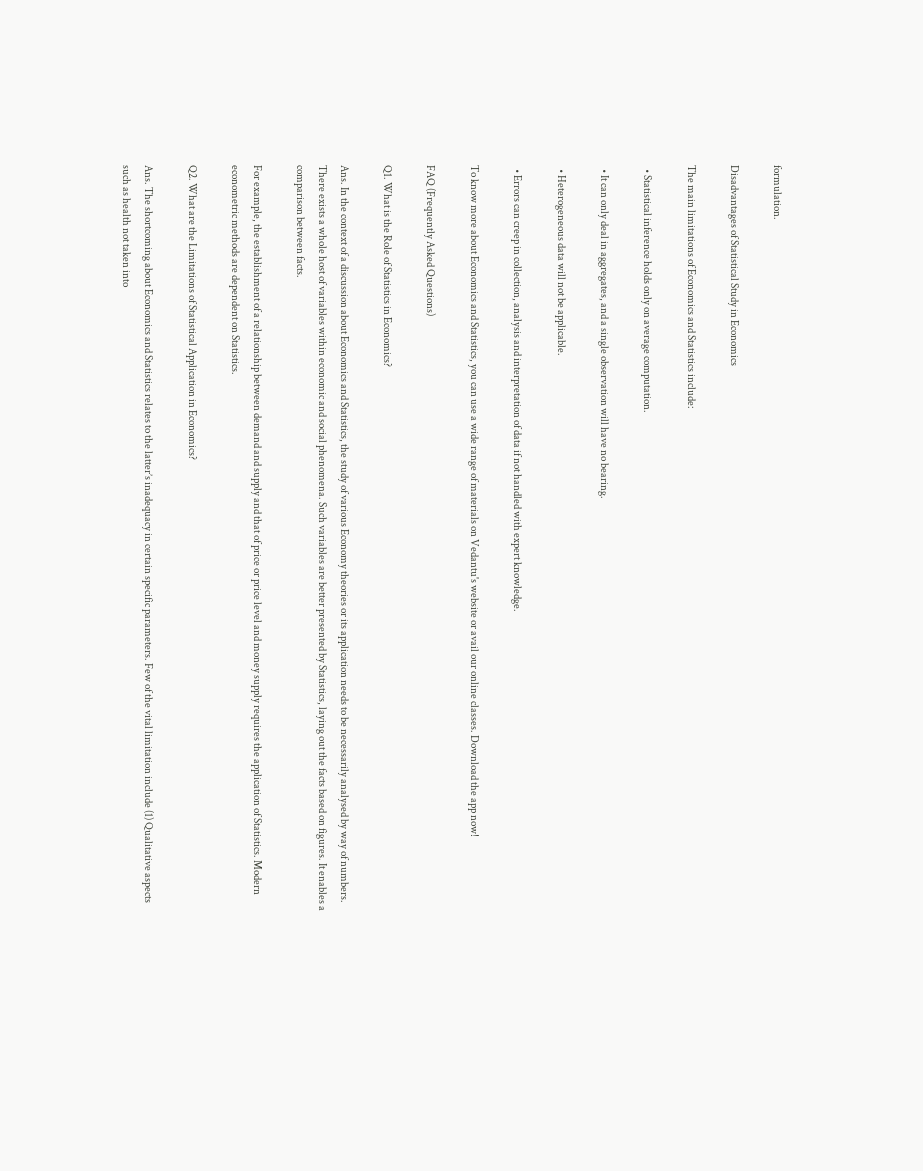formulation.

Disadvantages of Statistical Study in Economics

The main limitations of Economics and Statistics include:

  • Statistical inference holds only on average computation.

  • It can only deal in aggregates, and a single observation will have no bearing.

  • Heterogeneous data will not be applicable.

  • Errors can creep in collection, analysis and interpretation of data if not handled with expert knowledge.

To know more about Economics and Statistics, you can use a wide range of materials on Vedantu's website or avail our online classes. Download the app now!

FAQ (Frequently Asked Questions)

Q1. What is the Role of Statistics in Economics?

Ans. In the context of a discussion about Economics and Statistics, the study of various Economy theories or its application needs to be necessarily analysed by way of numbers. There exists a whole host of variables within economic and social phenomena. Such variables are better presented by Statistics, laying out the facts based on figures. It enables a comparison between facts.

For example, the establishment of a relationship between demand and supply and that of price or price level and money supply requires the application of Statistics. Modern econometric methods are dependent on Statistics.

Q2. What are the Limitations of Statistical Application in Economics?

Ans. The shortcoming about Economics and Statistics relates to the latter’s inadequacy in certain specific parameters. Few of the vital limitation include (1) Qualitative aspects such as health not taken into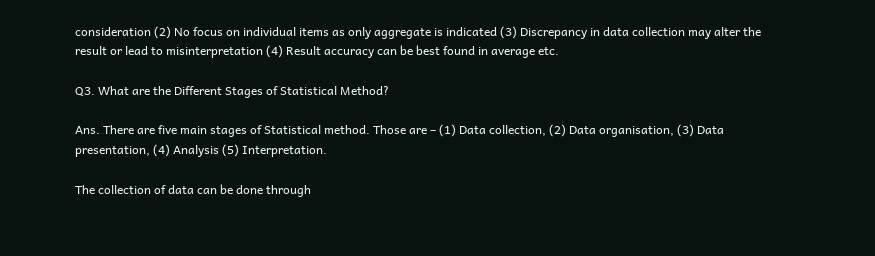consideration (2) No focus on individual items as only aggregate is indicated (3) Discrepancy in data collection may alter the result or lead to misinterpretation (4) Result accuracy can be best found in average etc.

Q3. What are the Different Stages of Statistical Method?

Ans. There are five main stages of Statistical method. Those are – (1) Data collection, (2) Data organisation, (3) Data presentation, (4) Analysis (5) Interpretation.

The collection of data can be done through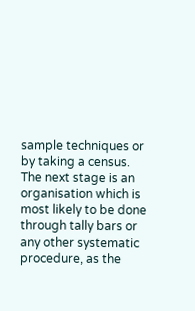sample techniques or by taking a census. The next stage is an organisation which is most likely to be done through tally bars or any other systematic procedure, as the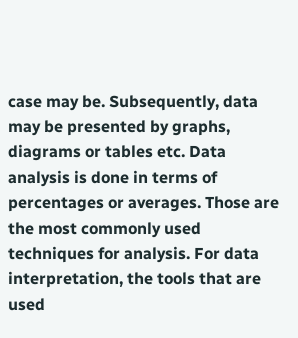case may be. Subsequently, data may be presented by graphs, diagrams or tables etc. Data analysis is done in terms of percentages or averages. Those are the most commonly used techniques for analysis. For data interpretation, the tools that are used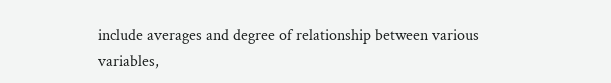include averages and degree of relationship between various variables,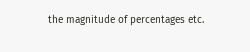the magnitude of percentages etc.